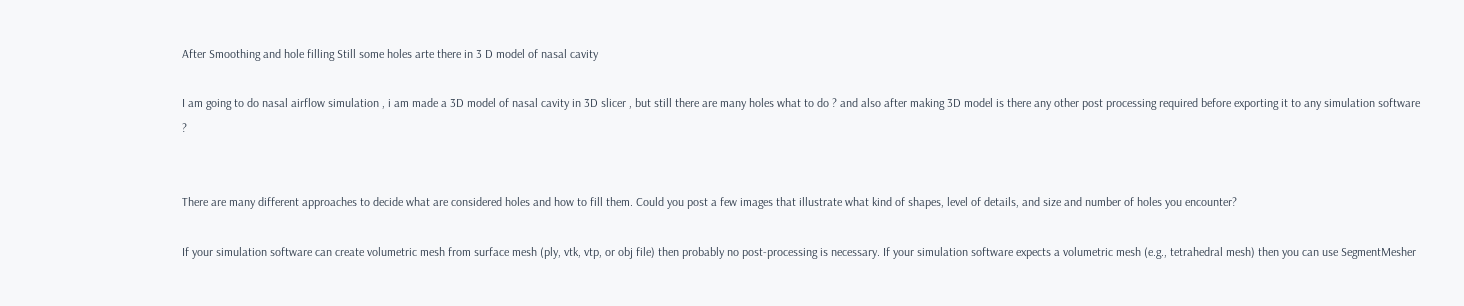After Smoothing and hole filling Still some holes arte there in 3 D model of nasal cavity

I am going to do nasal airflow simulation , i am made a 3D model of nasal cavity in 3D slicer , but still there are many holes what to do ? and also after making 3D model is there any other post processing required before exporting it to any simulation software ?


There are many different approaches to decide what are considered holes and how to fill them. Could you post a few images that illustrate what kind of shapes, level of details, and size and number of holes you encounter?

If your simulation software can create volumetric mesh from surface mesh (ply, vtk, vtp, or obj file) then probably no post-processing is necessary. If your simulation software expects a volumetric mesh (e.g., tetrahedral mesh) then you can use SegmentMesher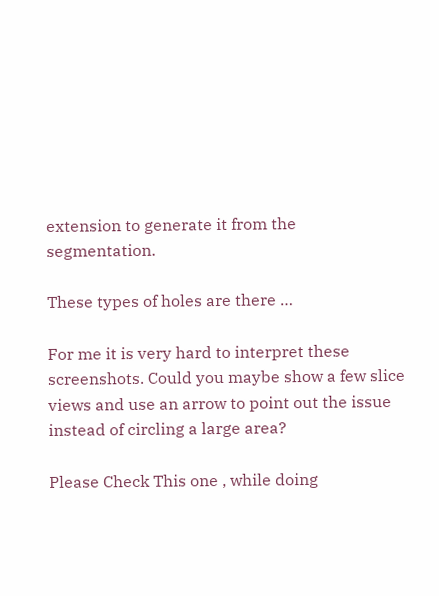extension to generate it from the segmentation.

These types of holes are there …

For me it is very hard to interpret these screenshots. Could you maybe show a few slice views and use an arrow to point out the issue instead of circling a large area?

Please Check This one , while doing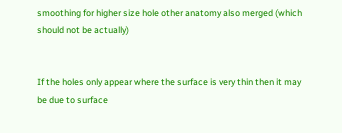smoothing for higher size hole other anatomy also merged (which should not be actually)


If the holes only appear where the surface is very thin then it may be due to surface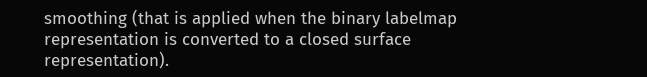smoothing (that is applied when the binary labelmap representation is converted to a closed surface representation).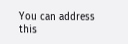You can address this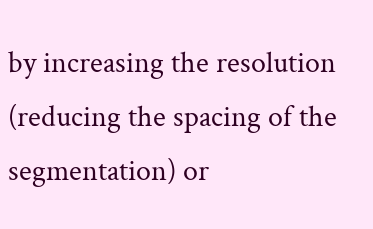by increasing the resolution (reducing the spacing of the segmentation) or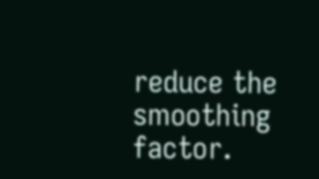reduce the smoothing factor.